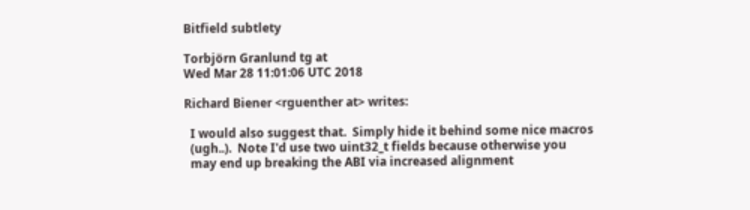Bitfield subtlety

Torbjörn Granlund tg at
Wed Mar 28 11:01:06 UTC 2018

Richard Biener <rguenther at> writes:

  I would also suggest that.  Simply hide it behind some nice macros
  (ugh..).  Note I'd use two uint32_t fields because otherwise you
  may end up breaking the ABI via increased alignment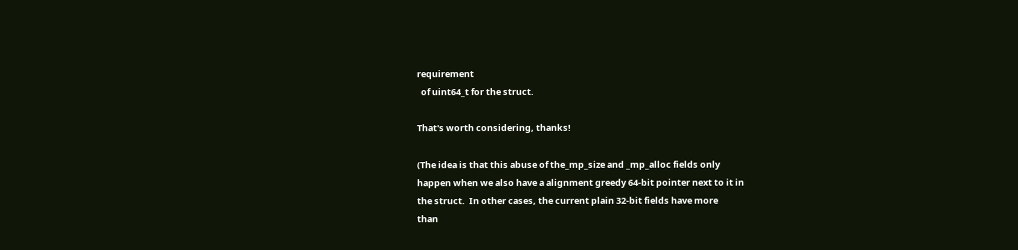requirement
  of uint64_t for the struct.

That's worth considering, thanks!

(The idea is that this abuse of the_mp_size and _mp_alloc fields only
happen when we also have a alignment greedy 64-bit pointer next to it in
the struct.  In other cases, the current plain 32-bit fields have more
than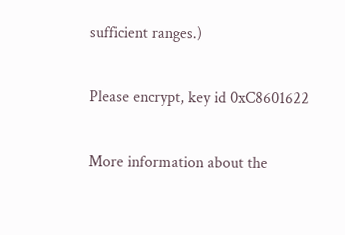sufficient ranges.)

Please encrypt, key id 0xC8601622

More information about the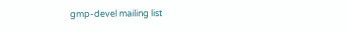gmp-devel mailing list